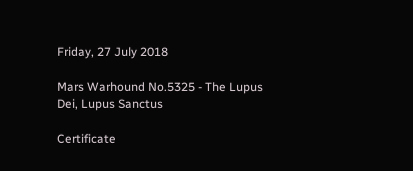Friday, 27 July 2018

Mars Warhound No.5325 - The Lupus Dei, Lupus Sanctus

Certificate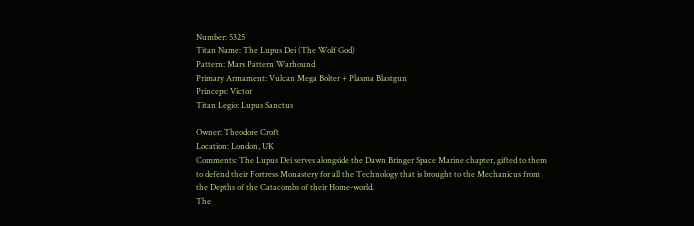Number: 5325
Titan Name: The Lupus Dei (The Wolf God)
Pattern: Mars Pattern Warhound
Primary Armament: Vulcan Mega Bolter + Plasma Blastgun
Princeps: Victor
Titan Legio: Lupus Sanctus

Owner: Theodore Croft
Location: London, UK
Comments: The Lupus Dei serves alongside the Dawn Bringer Space Marine chapter, gifted to them to defend their Fortress Monastery for all the Technology that is brought to the Mechanicus from the Depths of the Catacombs of their Home-world.
The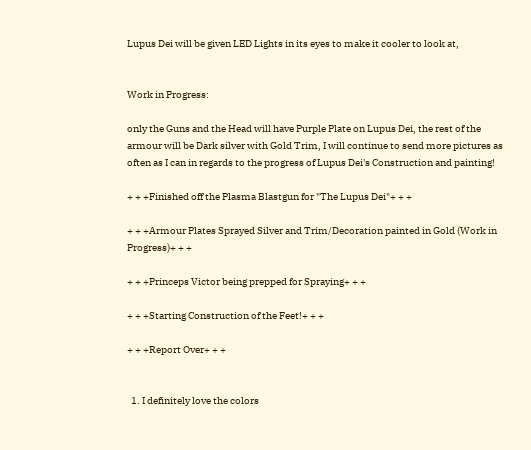Lupus Dei will be given LED Lights in its eyes to make it cooler to look at,


Work in Progress:

only the Guns and the Head will have Purple Plate on Lupus Dei, the rest of the armour will be Dark silver with Gold Trim, I will continue to send more pictures as often as I can in regards to the progress of Lupus Dei's Construction and painting!

+ + +Finished off the Plasma Blastgun for "The Lupus Dei"+ + +

+ + +Armour Plates Sprayed Silver and Trim/Decoration painted in Gold (Work in Progress)+ + +

+ + +Princeps Victor being prepped for Spraying+ + +

+ + +Starting Construction of the Feet!+ + +

+ + +Report Over+ + +


  1. I definitely love the colors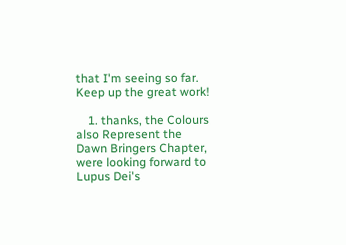that I'm seeing so far. Keep up the great work!

    1. thanks, the Colours also Represent the Dawn Bringers Chapter, were looking forward to Lupus Dei's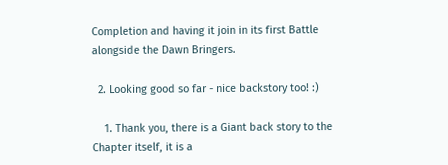Completion and having it join in its first Battle alongside the Dawn Bringers.

  2. Looking good so far - nice backstory too! :)

    1. Thank you, there is a Giant back story to the Chapter itself, it is a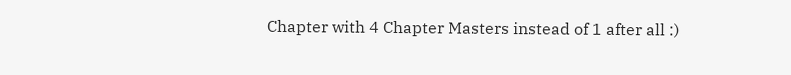Chapter with 4 Chapter Masters instead of 1 after all :)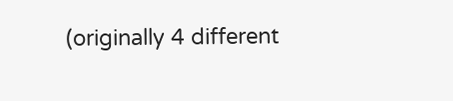(originally 4 different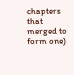chapters that merged to form one)